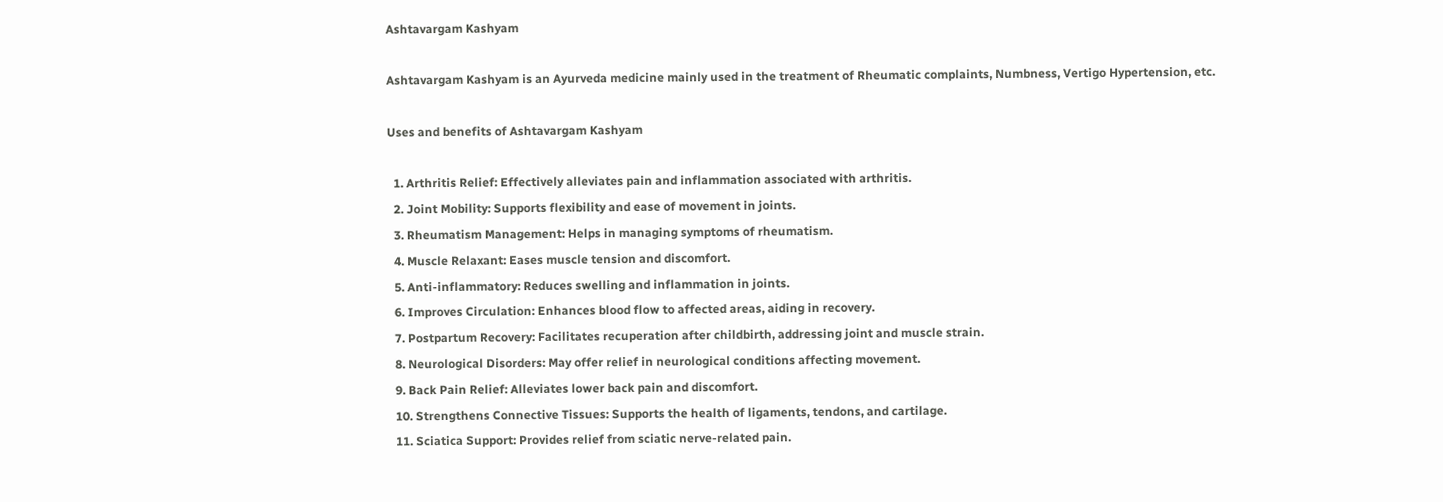Ashtavargam Kashyam

Ashtavargam Kashyam is an Ayurveda medicine mainly used in the treatment of Rheumatic complaints, Numbness, Vertigo Hypertension, etc.

Uses and benefits of Ashtavargam Kashyam

  1. Arthritis Relief: Effectively alleviates pain and inflammation associated with arthritis.
  2. Joint Mobility: Supports flexibility and ease of movement in joints.
  3. Rheumatism Management: Helps in managing symptoms of rheumatism.
  4. Muscle Relaxant: Eases muscle tension and discomfort.
  5. Anti-inflammatory: Reduces swelling and inflammation in joints.
  6. Improves Circulation: Enhances blood flow to affected areas, aiding in recovery.
  7. Postpartum Recovery: Facilitates recuperation after childbirth, addressing joint and muscle strain.
  8. Neurological Disorders: May offer relief in neurological conditions affecting movement.
  9. Back Pain Relief: Alleviates lower back pain and discomfort.
  10. Strengthens Connective Tissues: Supports the health of ligaments, tendons, and cartilage.
  11. Sciatica Support: Provides relief from sciatic nerve-related pain.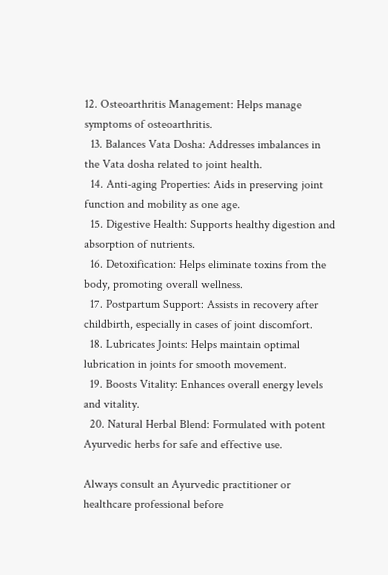12. Osteoarthritis Management: Helps manage symptoms of osteoarthritis.
  13. Balances Vata Dosha: Addresses imbalances in the Vata dosha related to joint health.
  14. Anti-aging Properties: Aids in preserving joint function and mobility as one age.
  15. Digestive Health: Supports healthy digestion and absorption of nutrients.
  16. Detoxification: Helps eliminate toxins from the body, promoting overall wellness.
  17. Postpartum Support: Assists in recovery after childbirth, especially in cases of joint discomfort.
  18. Lubricates Joints: Helps maintain optimal lubrication in joints for smooth movement.
  19. Boosts Vitality: Enhances overall energy levels and vitality.
  20. Natural Herbal Blend: Formulated with potent Ayurvedic herbs for safe and effective use.

Always consult an Ayurvedic practitioner or healthcare professional before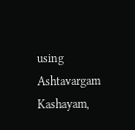using Ashtavargam Kashayam,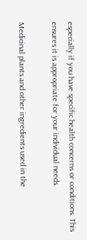especially if you have specific health concerns or conditions. This ensures it is appropriate for your individual needs.

Medicinal plants and other ingredients used in the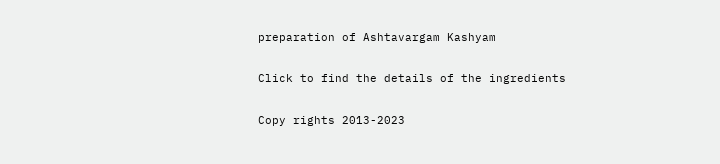preparation of Ashtavargam Kashyam

Click to find the details of the ingredients

Copy rights 2013-2023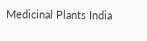Medicinal Plants India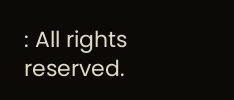: All rights reserved.